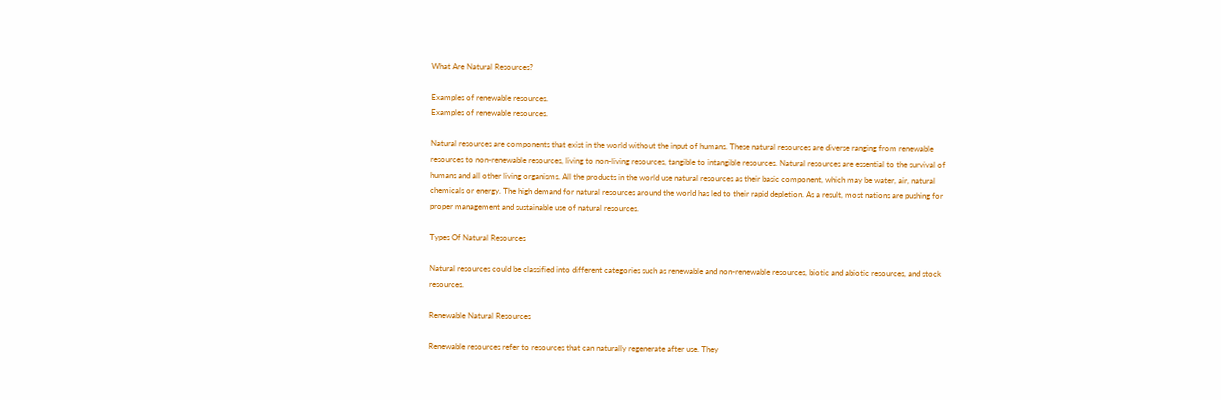What Are Natural Resources?

Examples of renewable resources.
Examples of renewable resources.

Natural resources are components that exist in the world without the input of humans. These natural resources are diverse ranging from renewable resources to non-renewable resources, living to non-living resources, tangible to intangible resources. Natural resources are essential to the survival of humans and all other living organisms. All the products in the world use natural resources as their basic component, which may be water, air, natural chemicals or energy. The high demand for natural resources around the world has led to their rapid depletion. As a result, most nations are pushing for proper management and sustainable use of natural resources.

Types Of Natural Resources

Natural resources could be classified into different categories such as renewable and non-renewable resources, biotic and abiotic resources, and stock resources.

Renewable Natural Resources

Renewable resources refer to resources that can naturally regenerate after use. They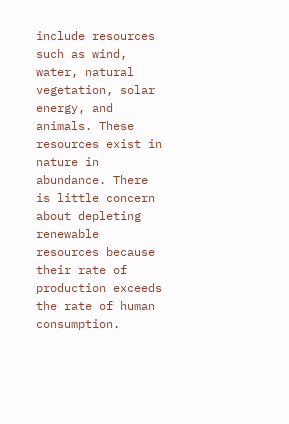include resources such as wind, water, natural vegetation, solar energy, and animals. These resources exist in nature in abundance. There is little concern about depleting renewable resources because their rate of production exceeds the rate of human consumption.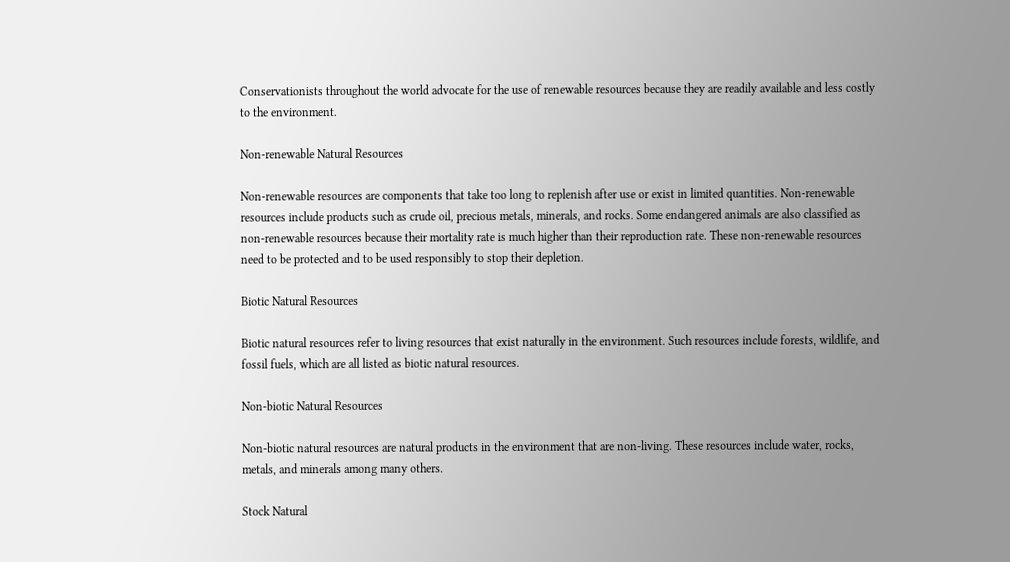Conservationists throughout the world advocate for the use of renewable resources because they are readily available and less costly to the environment.

Non-renewable Natural Resources

Non-renewable resources are components that take too long to replenish after use or exist in limited quantities. Non-renewable resources include products such as crude oil, precious metals, minerals, and rocks. Some endangered animals are also classified as non-renewable resources because their mortality rate is much higher than their reproduction rate. These non-renewable resources need to be protected and to be used responsibly to stop their depletion.

Biotic Natural Resources

Biotic natural resources refer to living resources that exist naturally in the environment. Such resources include forests, wildlife, and fossil fuels, which are all listed as biotic natural resources.

Non-biotic Natural Resources

Non-biotic natural resources are natural products in the environment that are non-living. These resources include water, rocks, metals, and minerals among many others.

Stock Natural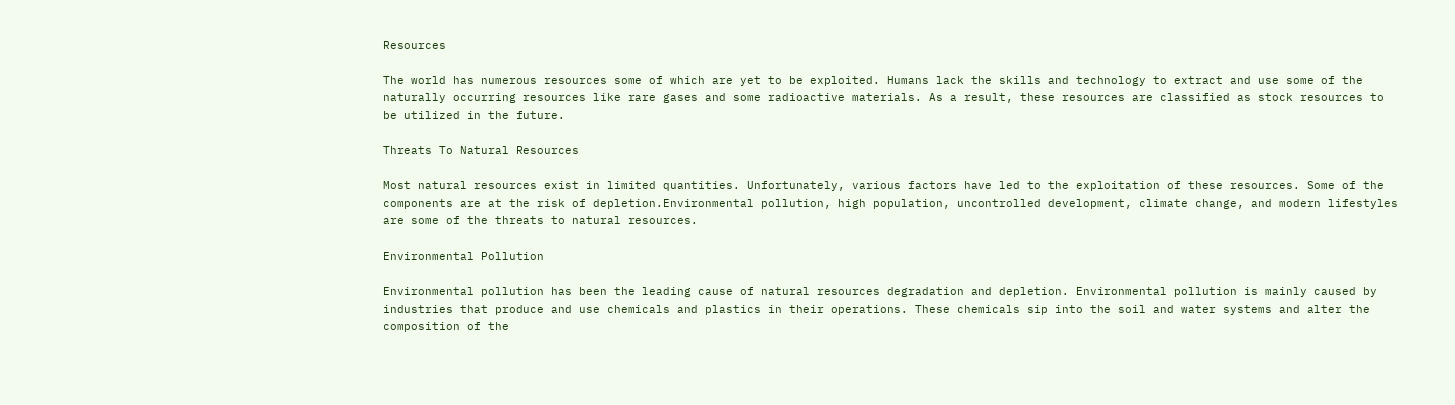Resources

The world has numerous resources some of which are yet to be exploited. Humans lack the skills and technology to extract and use some of the naturally occurring resources like rare gases and some radioactive materials. As a result, these resources are classified as stock resources to be utilized in the future.

Threats To Natural Resources

Most natural resources exist in limited quantities. Unfortunately, various factors have led to the exploitation of these resources. Some of the components are at the risk of depletion.Environmental pollution, high population, uncontrolled development, climate change, and modern lifestyles are some of the threats to natural resources.

Environmental Pollution

Environmental pollution has been the leading cause of natural resources degradation and depletion. Environmental pollution is mainly caused by industries that produce and use chemicals and plastics in their operations. These chemicals sip into the soil and water systems and alter the composition of the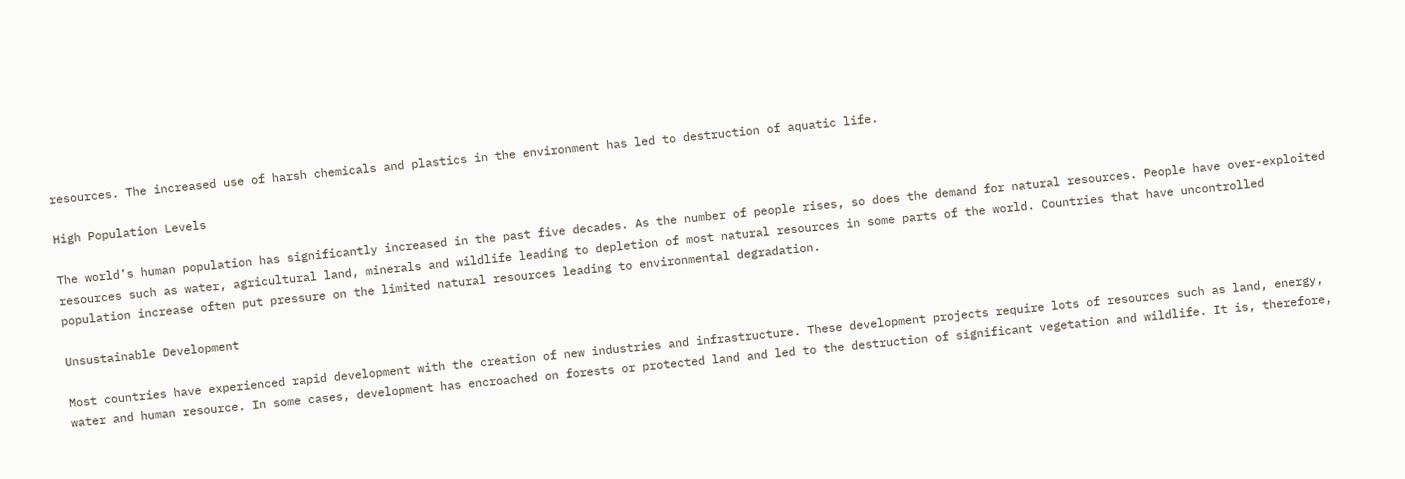resources. The increased use of harsh chemicals and plastics in the environment has led to destruction of aquatic life.

High Population Levels

The world’s human population has significantly increased in the past five decades. As the number of people rises, so does the demand for natural resources. People have over-exploited resources such as water, agricultural land, minerals and wildlife leading to depletion of most natural resources in some parts of the world. Countries that have uncontrolled population increase often put pressure on the limited natural resources leading to environmental degradation.

Unsustainable Development

Most countries have experienced rapid development with the creation of new industries and infrastructure. These development projects require lots of resources such as land, energy, water and human resource. In some cases, development has encroached on forests or protected land and led to the destruction of significant vegetation and wildlife. It is, therefore,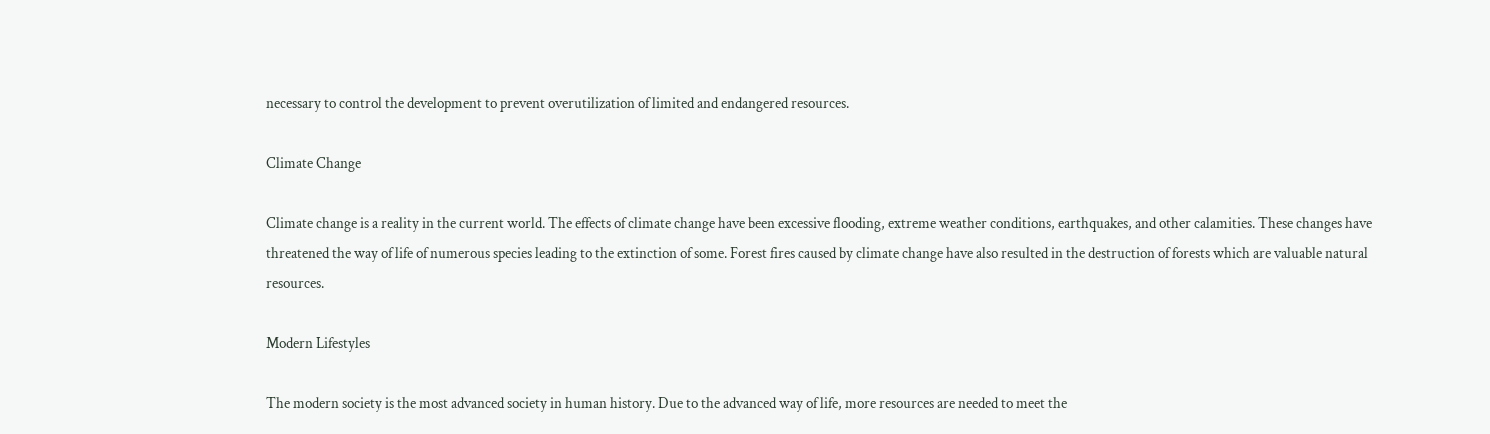necessary to control the development to prevent overutilization of limited and endangered resources.

Climate Change

Climate change is a reality in the current world. The effects of climate change have been excessive flooding, extreme weather conditions, earthquakes, and other calamities. These changes have threatened the way of life of numerous species leading to the extinction of some. Forest fires caused by climate change have also resulted in the destruction of forests which are valuable natural resources.

Modern Lifestyles

The modern society is the most advanced society in human history. Due to the advanced way of life, more resources are needed to meet the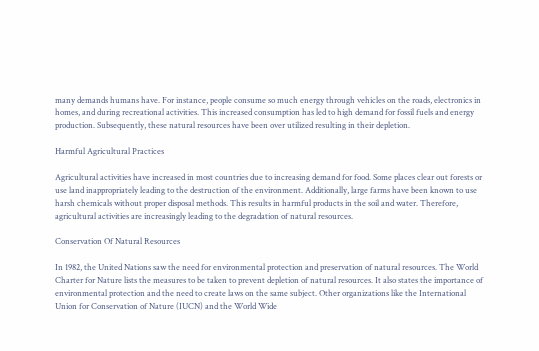many demands humans have. For instance, people consume so much energy through vehicles on the roads, electronics in homes, and during recreational activities. This increased consumption has led to high demand for fossil fuels and energy production. Subsequently, these natural resources have been over utilized resulting in their depletion.

Harmful Agricultural Practices

Agricultural activities have increased in most countries due to increasing demand for food. Some places clear out forests or use land inappropriately leading to the destruction of the environment. Additionally, large farms have been known to use harsh chemicals without proper disposal methods. This results in harmful products in the soil and water. Therefore, agricultural activities are increasingly leading to the degradation of natural resources.

Conservation Of Natural Resources

In 1982, the United Nations saw the need for environmental protection and preservation of natural resources. The World Charter for Nature lists the measures to be taken to prevent depletion of natural resources. It also states the importance of environmental protection and the need to create laws on the same subject. Other organizations like the International Union for Conservation of Nature (IUCN) and the World Wide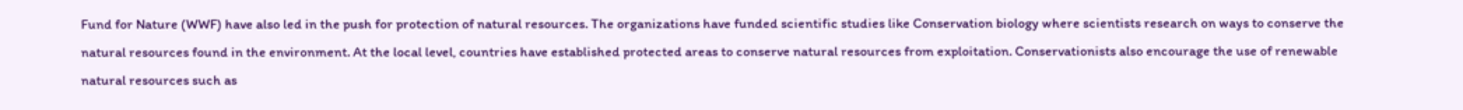Fund for Nature (WWF) have also led in the push for protection of natural resources. The organizations have funded scientific studies like Conservation biology where scientists research on ways to conserve the natural resources found in the environment. At the local level, countries have established protected areas to conserve natural resources from exploitation. Conservationists also encourage the use of renewable natural resources such as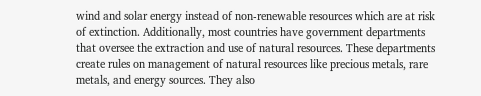wind and solar energy instead of non-renewable resources which are at risk of extinction. Additionally, most countries have government departments that oversee the extraction and use of natural resources. These departments create rules on management of natural resources like precious metals, rare metals, and energy sources. They also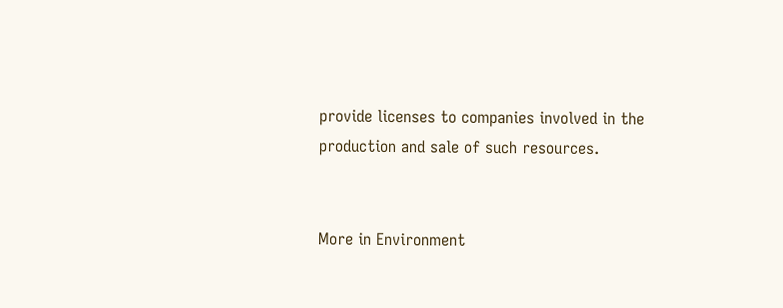provide licenses to companies involved in the production and sale of such resources.


More in Environment